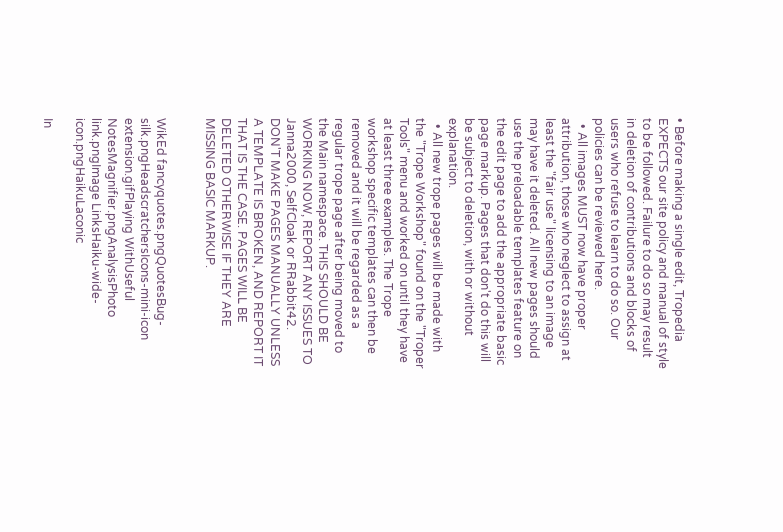• Before making a single edit, Tropedia EXPECTS our site policy and manual of style to be followed. Failure to do so may result in deletion of contributions and blocks of users who refuse to learn to do so. Our policies can be reviewed here.
  • All images MUST now have proper attribution, those who neglect to assign at least the "fair use" licensing to an image may have it deleted. All new pages should use the preloadable templates feature on the edit page to add the appropriate basic page markup. Pages that don't do this will be subject to deletion, with or without explanation.
  • All new trope pages will be made with the "Trope Workshop" found on the "Troper Tools" menu and worked on until they have at least three examples. The Trope workshop specific templates can then be removed and it will be regarded as a regular trope page after being moved to the Main namespace. THIS SHOULD BE WORKING NOW, REPORT ANY ISSUES TO Janna2000, SelfCloak or RRabbit42. DON'T MAKE PAGES MANUALLY UNLESS A TEMPLATE IS BROKEN, AND REPORT IT THAT IS THE CASE. PAGES WILL BE DELETED OTHERWISE IF THEY ARE MISSING BASIC MARKUP.


WikEd fancyquotes.pngQuotesBug-silk.pngHeadscratchersIcons-mini-icon extension.gifPlaying WithUseful NotesMagnifier.pngAnalysisPhoto link.pngImage LinksHaiku-wide-icon.pngHaikuLaconic

In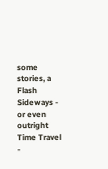some stories, a Flash Sideways - or even outright Time Travel -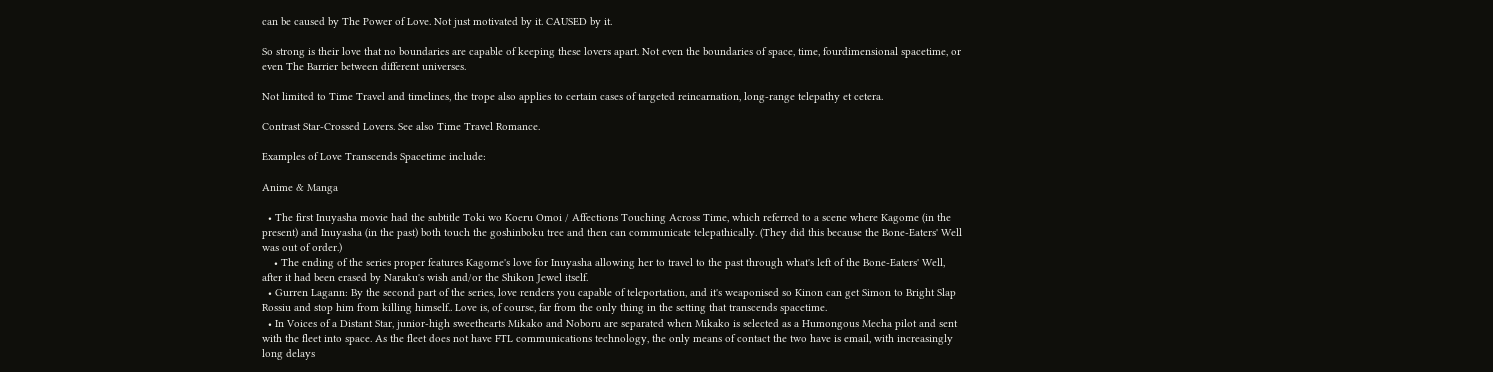can be caused by The Power of Love. Not just motivated by it. CAUSED by it.

So strong is their love that no boundaries are capable of keeping these lovers apart. Not even the boundaries of space, time, fourdimensional spacetime, or even The Barrier between different universes.

Not limited to Time Travel and timelines, the trope also applies to certain cases of targeted reincarnation, long-range telepathy et cetera.

Contrast Star-Crossed Lovers. See also Time Travel Romance.

Examples of Love Transcends Spacetime include:

Anime & Manga

  • The first Inuyasha movie had the subtitle Toki wo Koeru Omoi / Affections Touching Across Time, which referred to a scene where Kagome (in the present) and Inuyasha (in the past) both touch the goshinboku tree and then can communicate telepathically. (They did this because the Bone-Eaters' Well was out of order.)
    • The ending of the series proper features Kagome's love for Inuyasha allowing her to travel to the past through what's left of the Bone-Eaters' Well, after it had been erased by Naraku's wish and/or the Shikon Jewel itself.
  • Gurren Lagann: By the second part of the series, love renders you capable of teleportation, and it's weaponised so Kinon can get Simon to Bright Slap Rossiu and stop him from killing himself.. Love is, of course, far from the only thing in the setting that transcends spacetime.
  • In Voices of a Distant Star, junior-high sweethearts Mikako and Noboru are separated when Mikako is selected as a Humongous Mecha pilot and sent with the fleet into space. As the fleet does not have FTL communications technology, the only means of contact the two have is email, with increasingly long delays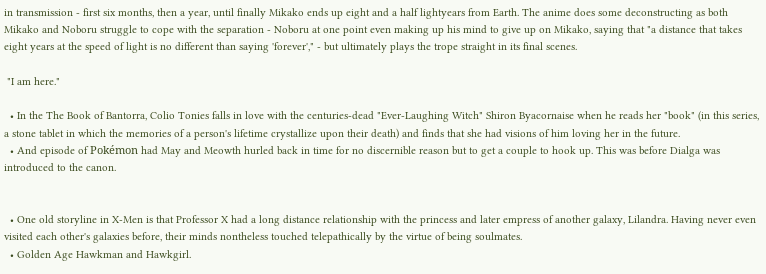in transmission - first six months, then a year, until finally Mikako ends up eight and a half lightyears from Earth. The anime does some deconstructing as both Mikako and Noboru struggle to cope with the separation - Noboru at one point even making up his mind to give up on Mikako, saying that "a distance that takes eight years at the speed of light is no different than saying 'forever'," - but ultimately plays the trope straight in its final scenes.

 "I am here."

  • In the The Book of Bantorra, Colio Tonies falls in love with the centuries-dead "Ever-Laughing Witch" Shiron Byacornaise when he reads her "book" (in this series, a stone tablet in which the memories of a person's lifetime crystallize upon their death) and finds that she had visions of him loving her in the future.
  • And episode of Pokémon had May and Meowth hurled back in time for no discernible reason but to get a couple to hook up. This was before Dialga was introduced to the canon.


  • One old storyline in X-Men is that Professor X had a long distance relationship with the princess and later empress of another galaxy, Lilandra. Having never even visited each other's galaxies before, their minds nontheless touched telepathically by the virtue of being soulmates.
  • Golden Age Hawkman and Hawkgirl.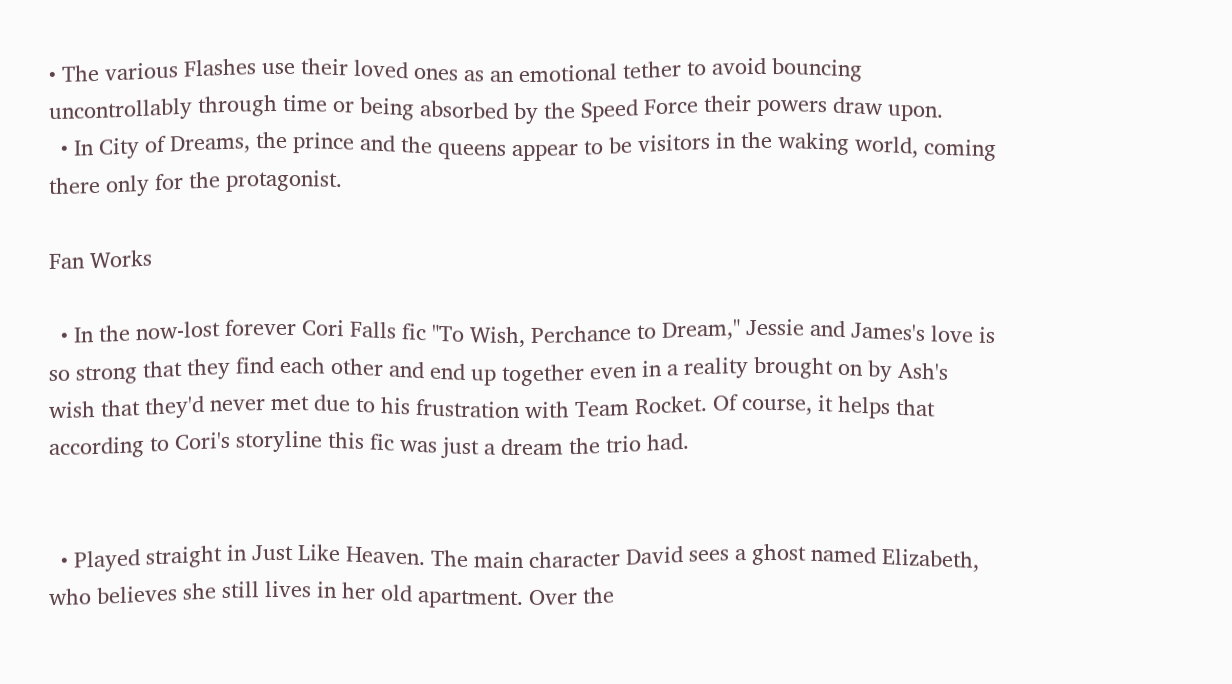• The various Flashes use their loved ones as an emotional tether to avoid bouncing uncontrollably through time or being absorbed by the Speed Force their powers draw upon.
  • In City of Dreams, the prince and the queens appear to be visitors in the waking world, coming there only for the protagonist.

Fan Works

  • In the now-lost forever Cori Falls fic "To Wish, Perchance to Dream," Jessie and James's love is so strong that they find each other and end up together even in a reality brought on by Ash's wish that they'd never met due to his frustration with Team Rocket. Of course, it helps that according to Cori's storyline this fic was just a dream the trio had.


  • Played straight in Just Like Heaven. The main character David sees a ghost named Elizabeth, who believes she still lives in her old apartment. Over the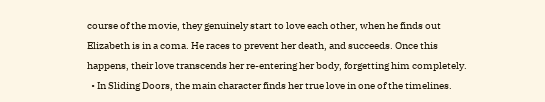course of the movie, they genuinely start to love each other, when he finds out Elizabeth is in a coma. He races to prevent her death, and succeeds. Once this happens, their love transcends her re-entering her body, forgetting him completely.
  • In Sliding Doors, the main character finds her true love in one of the timelines.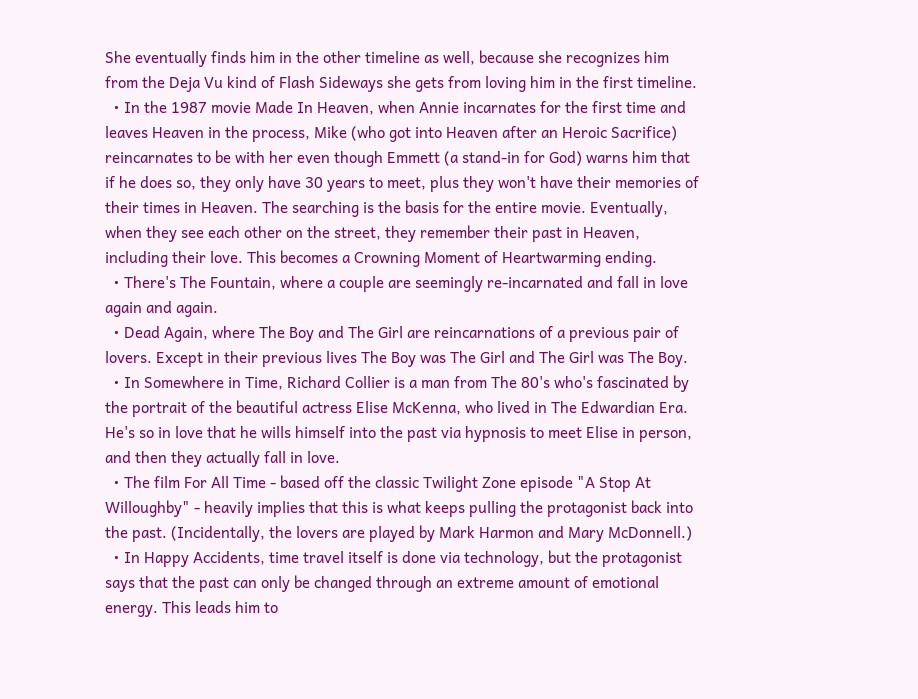She eventually finds him in the other timeline as well, because she recognizes him from the Deja Vu kind of Flash Sideways she gets from loving him in the first timeline.
  • In the 1987 movie Made In Heaven, when Annie incarnates for the first time and leaves Heaven in the process, Mike (who got into Heaven after an Heroic Sacrifice) reincarnates to be with her even though Emmett (a stand-in for God) warns him that if he does so, they only have 30 years to meet, plus they won't have their memories of their times in Heaven. The searching is the basis for the entire movie. Eventually, when they see each other on the street, they remember their past in Heaven, including their love. This becomes a Crowning Moment of Heartwarming ending.
  • There's The Fountain, where a couple are seemingly re-incarnated and fall in love again and again.
  • Dead Again, where The Boy and The Girl are reincarnations of a previous pair of lovers. Except in their previous lives The Boy was The Girl and The Girl was The Boy.
  • In Somewhere in Time, Richard Collier is a man from The 80's who's fascinated by the portrait of the beautiful actress Elise McKenna, who lived in The Edwardian Era. He's so in love that he wills himself into the past via hypnosis to meet Elise in person, and then they actually fall in love.
  • The film For All Time - based off the classic Twilight Zone episode "A Stop At Willoughby" - heavily implies that this is what keeps pulling the protagonist back into the past. (Incidentally, the lovers are played by Mark Harmon and Mary McDonnell.)
  • In Happy Accidents, time travel itself is done via technology, but the protagonist says that the past can only be changed through an extreme amount of emotional energy. This leads him to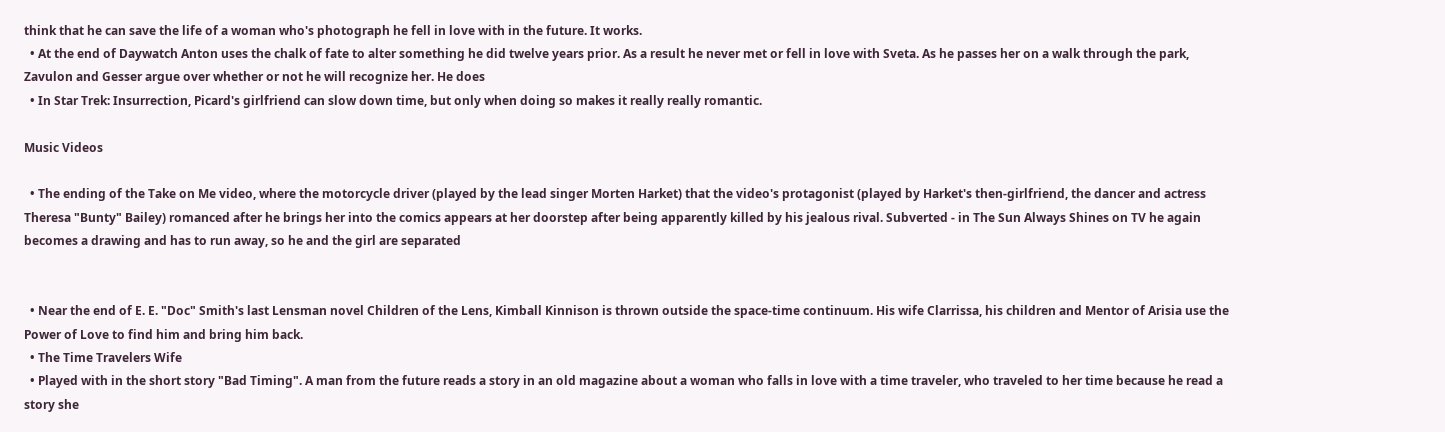think that he can save the life of a woman who's photograph he fell in love with in the future. It works.
  • At the end of Daywatch Anton uses the chalk of fate to alter something he did twelve years prior. As a result he never met or fell in love with Sveta. As he passes her on a walk through the park, Zavulon and Gesser argue over whether or not he will recognize her. He does
  • In Star Trek: Insurrection, Picard's girlfriend can slow down time, but only when doing so makes it really really romantic.

Music Videos

  • The ending of the Take on Me video, where the motorcycle driver (played by the lead singer Morten Harket) that the video's protagonist (played by Harket's then-girlfriend, the dancer and actress Theresa "Bunty" Bailey) romanced after he brings her into the comics appears at her doorstep after being apparently killed by his jealous rival. Subverted - in The Sun Always Shines on TV he again becomes a drawing and has to run away, so he and the girl are separated


  • Near the end of E. E. "Doc" Smith's last Lensman novel Children of the Lens, Kimball Kinnison is thrown outside the space-time continuum. His wife Clarrissa, his children and Mentor of Arisia use the Power of Love to find him and bring him back.
  • The Time Travelers Wife
  • Played with in the short story "Bad Timing". A man from the future reads a story in an old magazine about a woman who falls in love with a time traveler, who traveled to her time because he read a story she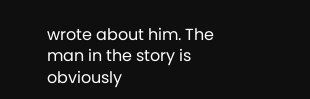wrote about him. The man in the story is obviously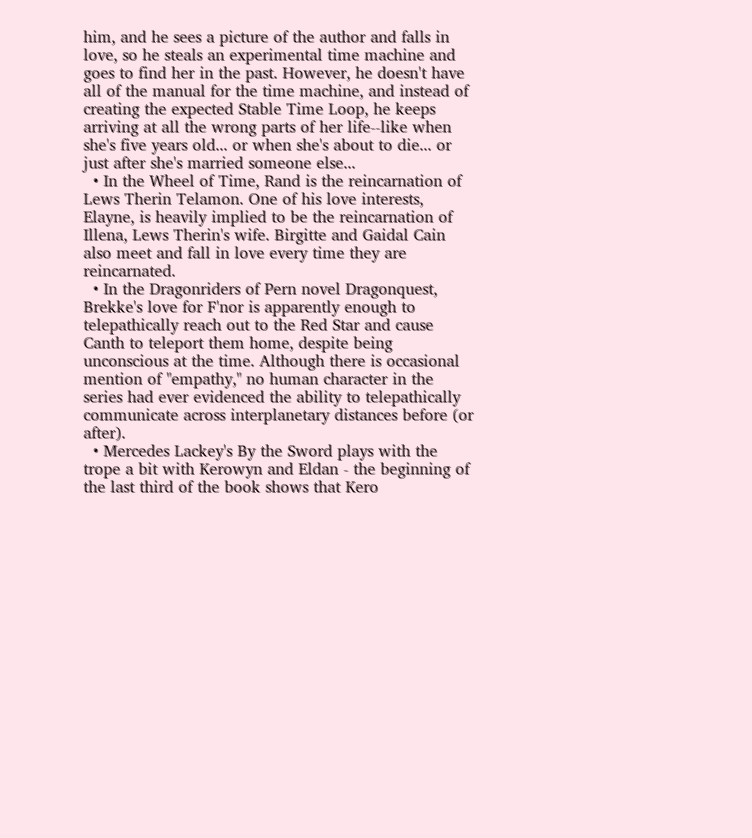him, and he sees a picture of the author and falls in love, so he steals an experimental time machine and goes to find her in the past. However, he doesn't have all of the manual for the time machine, and instead of creating the expected Stable Time Loop, he keeps arriving at all the wrong parts of her life--like when she's five years old... or when she's about to die... or just after she's married someone else...
  • In the Wheel of Time, Rand is the reincarnation of Lews Therin Telamon. One of his love interests, Elayne, is heavily implied to be the reincarnation of Illena, Lews Therin's wife. Birgitte and Gaidal Cain also meet and fall in love every time they are reincarnated.
  • In the Dragonriders of Pern novel Dragonquest, Brekke's love for F'nor is apparently enough to telepathically reach out to the Red Star and cause Canth to teleport them home, despite being unconscious at the time. Although there is occasional mention of "empathy," no human character in the series had ever evidenced the ability to telepathically communicate across interplanetary distances before (or after).
  • Mercedes Lackey's By the Sword plays with the trope a bit with Kerowyn and Eldan - the beginning of the last third of the book shows that Kero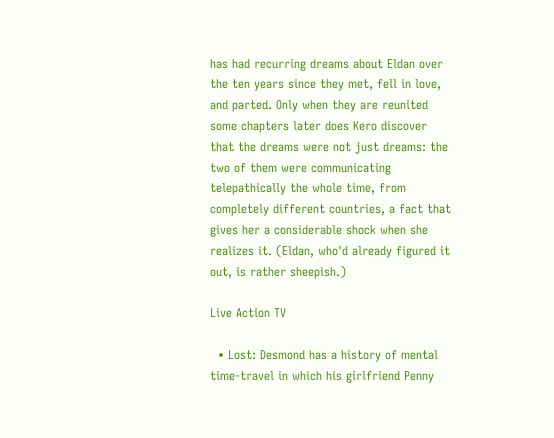has had recurring dreams about Eldan over the ten years since they met, fell in love, and parted. Only when they are reunited some chapters later does Kero discover that the dreams were not just dreams: the two of them were communicating telepathically the whole time, from completely different countries, a fact that gives her a considerable shock when she realizes it. (Eldan, who'd already figured it out, is rather sheepish.)

Live Action TV

  • Lost: Desmond has a history of mental time-travel in which his girlfriend Penny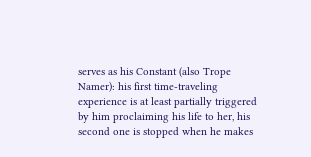serves as his Constant (also Trope Namer): his first time-traveling experience is at least partially triggered by him proclaiming his life to her, his second one is stopped when he makes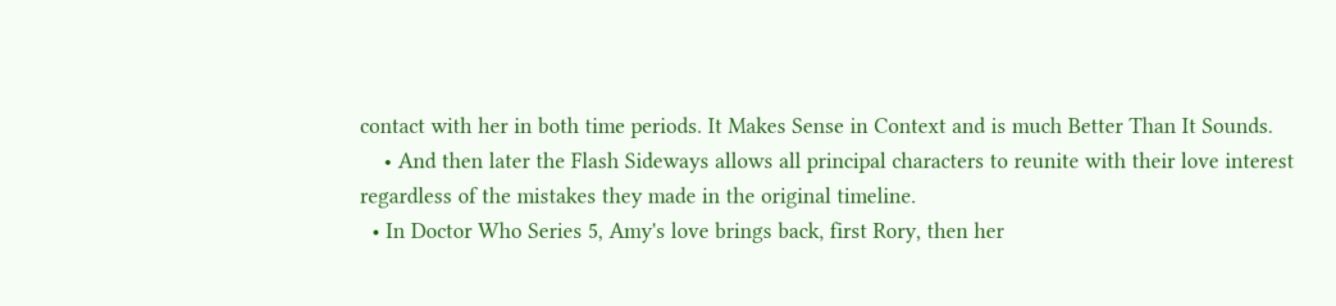contact with her in both time periods. It Makes Sense in Context and is much Better Than It Sounds.
    • And then later the Flash Sideways allows all principal characters to reunite with their love interest regardless of the mistakes they made in the original timeline.
  • In Doctor Who Series 5, Amy's love brings back, first Rory, then her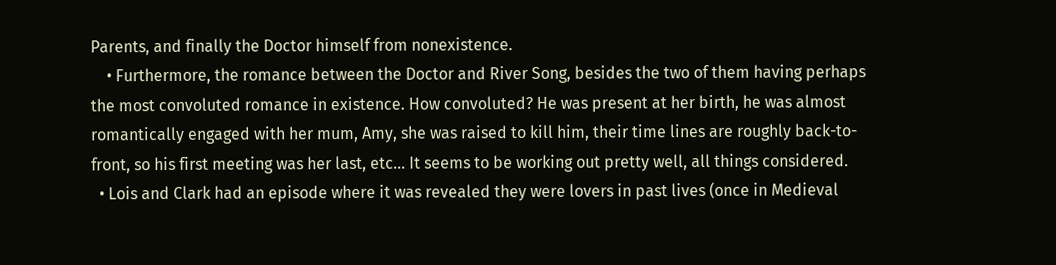Parents, and finally the Doctor himself from nonexistence.
    • Furthermore, the romance between the Doctor and River Song, besides the two of them having perhaps the most convoluted romance in existence. How convoluted? He was present at her birth, he was almost romantically engaged with her mum, Amy, she was raised to kill him, their time lines are roughly back-to-front, so his first meeting was her last, etc... It seems to be working out pretty well, all things considered.
  • Lois and Clark had an episode where it was revealed they were lovers in past lives (once in Medieval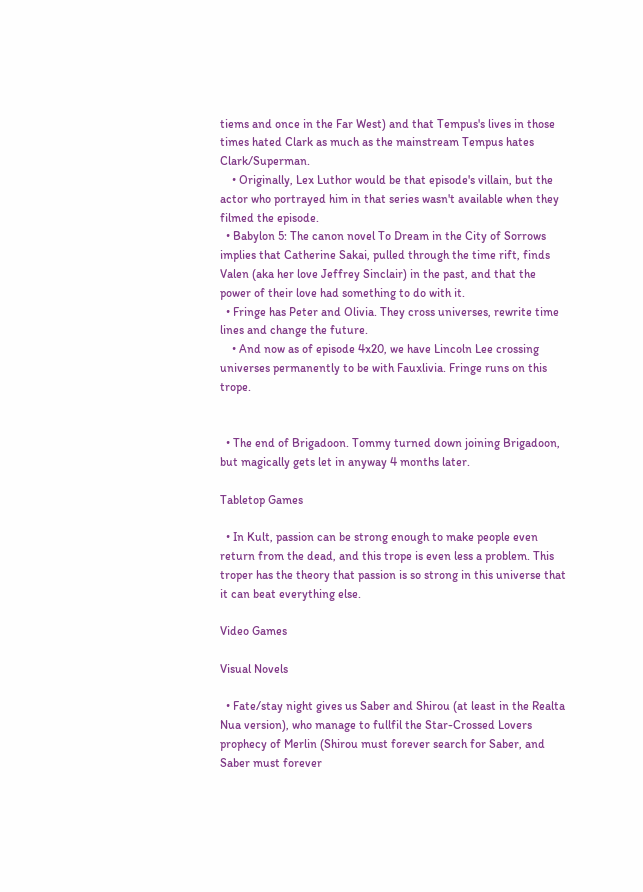tiems and once in the Far West) and that Tempus's lives in those times hated Clark as much as the mainstream Tempus hates Clark/Superman.
    • Originally, Lex Luthor would be that episode's villain, but the actor who portrayed him in that series wasn't available when they filmed the episode.
  • Babylon 5: The canon novel To Dream in the City of Sorrows implies that Catherine Sakai, pulled through the time rift, finds Valen (aka her love Jeffrey Sinclair) in the past, and that the power of their love had something to do with it.
  • Fringe has Peter and Olivia. They cross universes, rewrite time lines and change the future.
    • And now as of episode 4x20, we have Lincoln Lee crossing universes permanently to be with Fauxlivia. Fringe runs on this trope.


  • The end of Brigadoon. Tommy turned down joining Brigadoon, but magically gets let in anyway 4 months later.

Tabletop Games

  • In Kult, passion can be strong enough to make people even return from the dead, and this trope is even less a problem. This troper has the theory that passion is so strong in this universe that it can beat everything else.

Video Games

Visual Novels

  • Fate/stay night gives us Saber and Shirou (at least in the Realta Nua version), who manage to fullfil the Star-Crossed Lovers prophecy of Merlin (Shirou must forever search for Saber, and Saber must forever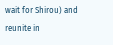wait for Shirou) and reunite in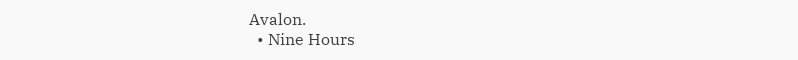Avalon.
  • Nine Hours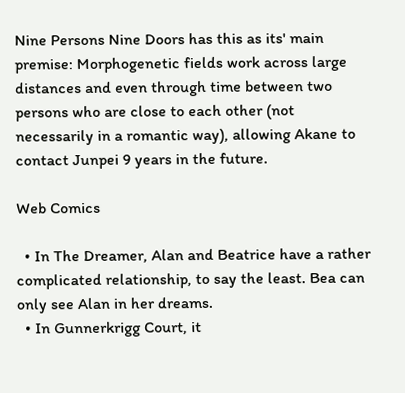Nine Persons Nine Doors has this as its' main premise: Morphogenetic fields work across large distances and even through time between two persons who are close to each other (not necessarily in a romantic way), allowing Akane to contact Junpei 9 years in the future.

Web Comics

  • In The Dreamer, Alan and Beatrice have a rather complicated relationship, to say the least. Bea can only see Alan in her dreams.
  • In Gunnerkrigg Court, it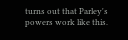turns out that Parley's powers work like this.